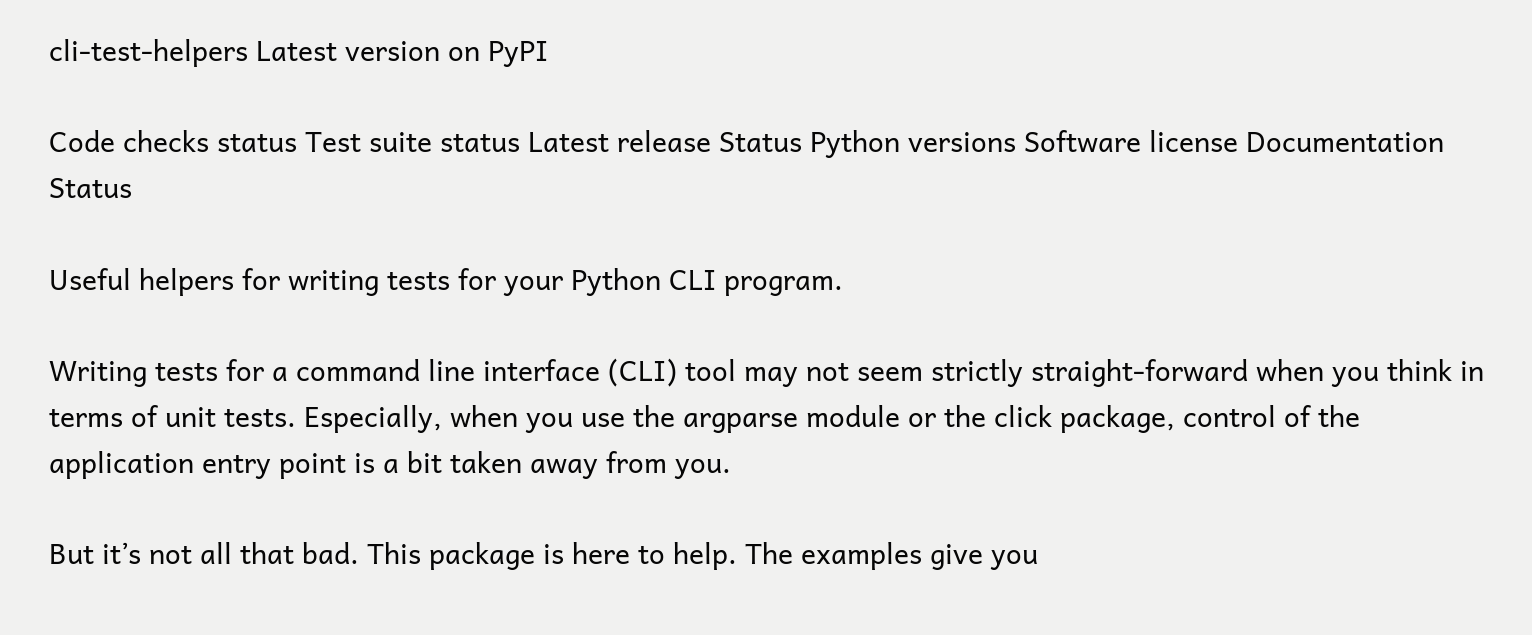cli-test-helpers Latest version on PyPI

Code checks status Test suite status Latest release Status Python versions Software license Documentation Status

Useful helpers for writing tests for your Python CLI program.

Writing tests for a command line interface (CLI) tool may not seem strictly straight-forward when you think in terms of unit tests. Especially, when you use the argparse module or the click package, control of the application entry point is a bit taken away from you.

But it’s not all that bad. This package is here to help. The examples give you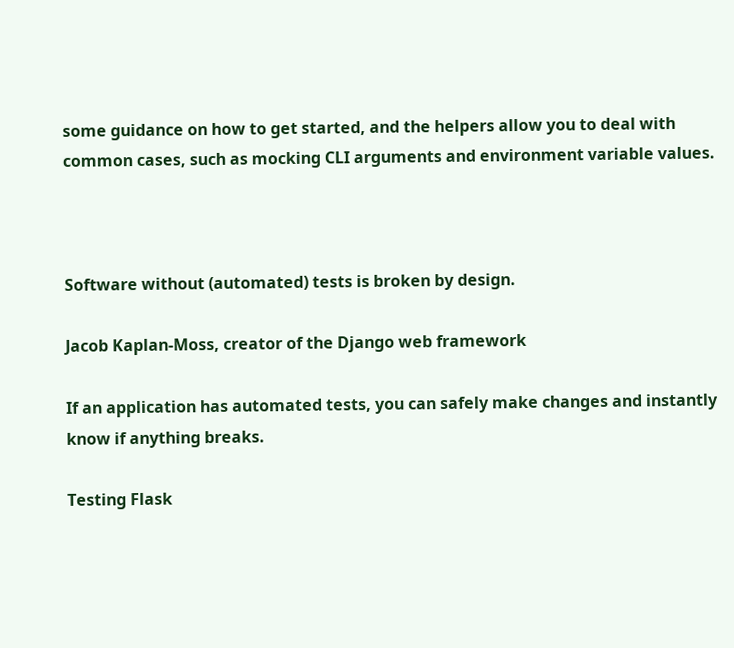some guidance on how to get started, and the helpers allow you to deal with common cases, such as mocking CLI arguments and environment variable values.



Software without (automated) tests is broken by design.

Jacob Kaplan-Moss, creator of the Django web framework

If an application has automated tests, you can safely make changes and instantly know if anything breaks.

Testing Flask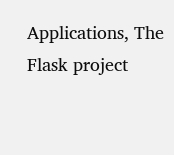Applications, The Flask project